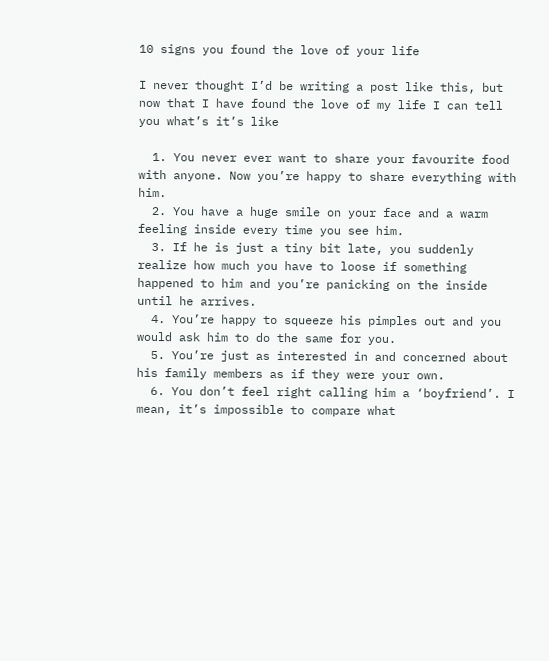10 signs you found the love of your life

I never thought I’d be writing a post like this, but now that I have found the love of my life I can tell you what’s it’s like

  1. You never ever want to share your favourite food with anyone. Now you’re happy to share everything with him.
  2. You have a huge smile on your face and a warm feeling inside every time you see him.
  3. If he is just a tiny bit late, you suddenly realize how much you have to loose if something happened to him and you’re panicking on the inside until he arrives.
  4. You’re happy to squeeze his pimples out and you would ask him to do the same for you.
  5. You’re just as interested in and concerned about his family members as if they were your own.
  6. You don’t feel right calling him a ‘boyfriend’. I mean, it’s impossible to compare what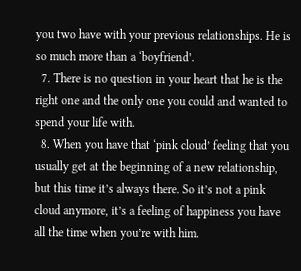you two have with your previous relationships. He is so much more than a ‘boyfriend’.
  7. There is no question in your heart that he is the right one and the only one you could and wanted to spend your life with.
  8. When you have that ‘pink cloud’ feeling that you usually get at the beginning of a new relationship, but this time it’s always there. So it’s not a pink cloud anymore, it’s a feeling of happiness you have all the time when you’re with him.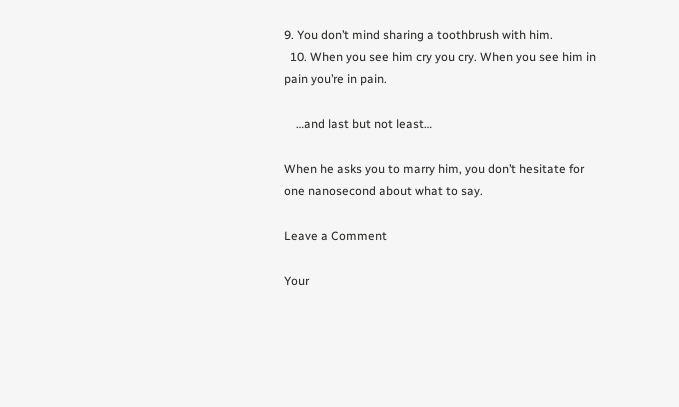9. You don’t mind sharing a toothbrush with him.
  10. When you see him cry you cry. When you see him in pain you’re in pain.

    …and last but not least…

When he asks you to marry him, you don’t hesitate for one nanosecond about what to say.

Leave a Comment

Your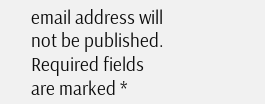email address will not be published. Required fields are marked *